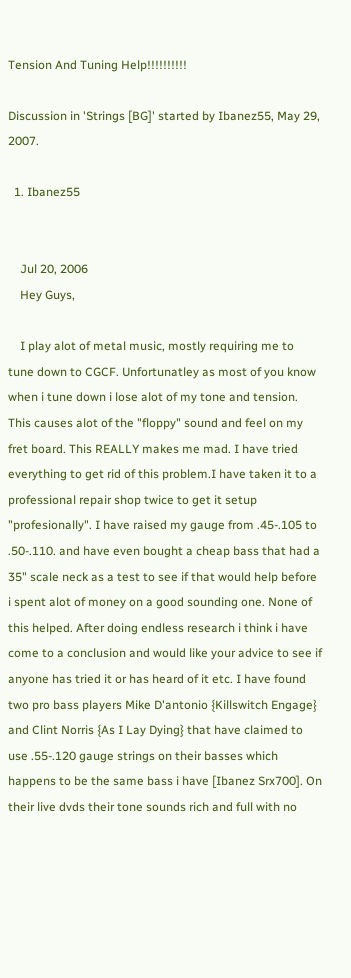Tension And Tuning Help!!!!!!!!!!

Discussion in 'Strings [BG]' started by Ibanez55, May 29, 2007.

  1. Ibanez55


    Jul 20, 2006
    Hey Guys,

    I play alot of metal music, mostly requiring me to tune down to CGCF. Unfortunatley as most of you know when i tune down i lose alot of my tone and tension. This causes alot of the "floppy" sound and feel on my fret board. This REALLY makes me mad. I have tried everything to get rid of this problem.I have taken it to a professional repair shop twice to get it setup "profesionally". I have raised my gauge from .45-.105 to .50-.110. and have even bought a cheap bass that had a 35" scale neck as a test to see if that would help before i spent alot of money on a good sounding one. None of this helped. After doing endless research i think i have come to a conclusion and would like your advice to see if anyone has tried it or has heard of it etc. I have found two pro bass players Mike D'antonio {Killswitch Engage} and Clint Norris {As I Lay Dying} that have claimed to use .55-.120 gauge strings on their basses which happens to be the same bass i have [Ibanez Srx700]. On their live dvds their tone sounds rich and full with no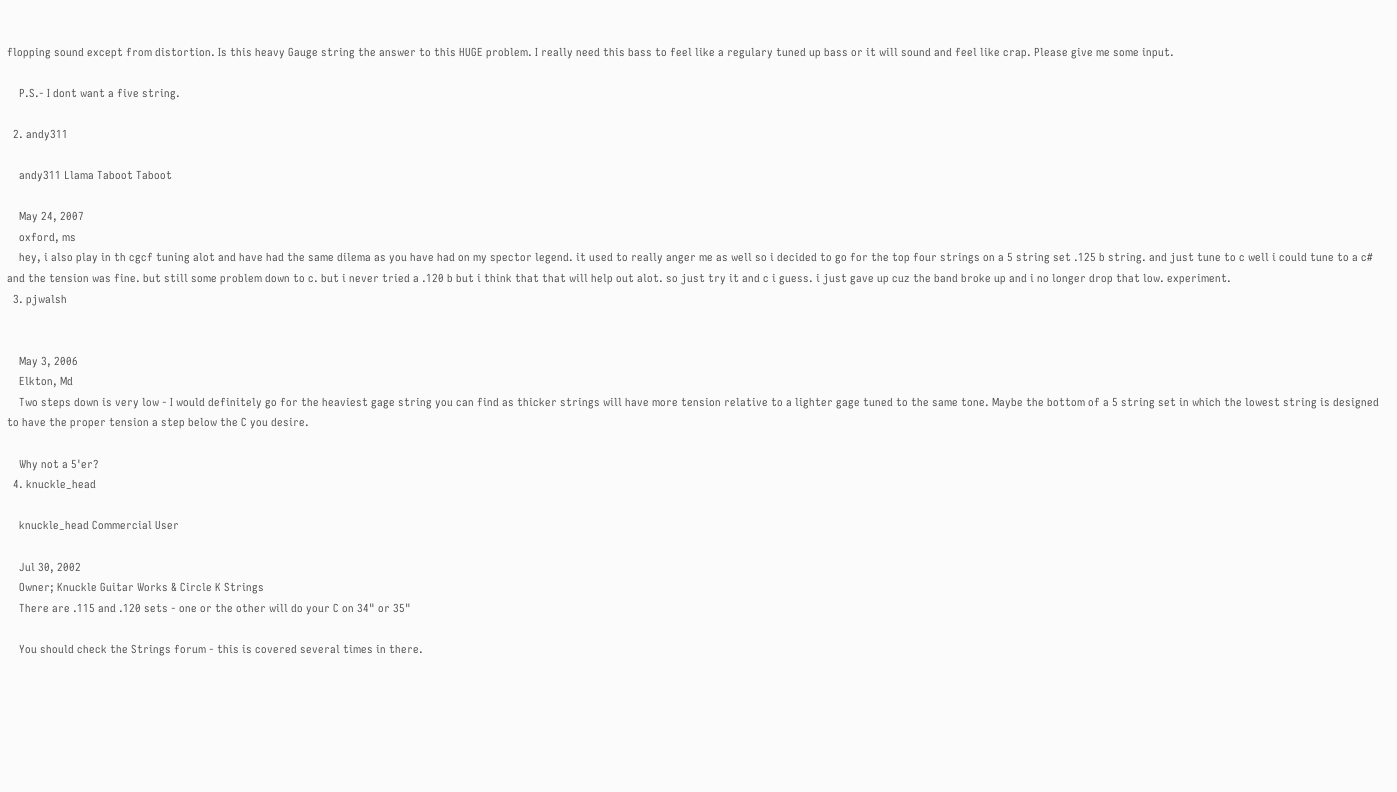flopping sound except from distortion. Is this heavy Gauge string the answer to this HUGE problem. I really need this bass to feel like a regulary tuned up bass or it will sound and feel like crap. Please give me some input.

    P.S.- I dont want a five string.

  2. andy311

    andy311 Llama Taboot Taboot

    May 24, 2007
    oxford, ms
    hey, i also play in th cgcf tuning alot and have had the same dilema as you have had on my spector legend. it used to really anger me as well so i decided to go for the top four strings on a 5 string set .125 b string. and just tune to c well i could tune to a c# and the tension was fine. but still some problem down to c. but i never tried a .120 b but i think that that will help out alot. so just try it and c i guess. i just gave up cuz the band broke up and i no longer drop that low. experiment.
  3. pjwalsh


    May 3, 2006
    Elkton, Md
    Two steps down is very low - I would definitely go for the heaviest gage string you can find as thicker strings will have more tension relative to a lighter gage tuned to the same tone. Maybe the bottom of a 5 string set in which the lowest string is designed to have the proper tension a step below the C you desire.

    Why not a 5'er?
  4. knuckle_head

    knuckle_head Commercial User

    Jul 30, 2002
    Owner; Knuckle Guitar Works & Circle K Strings
    There are .115 and .120 sets - one or the other will do your C on 34" or 35"

    You should check the Strings forum - this is covered several times in there.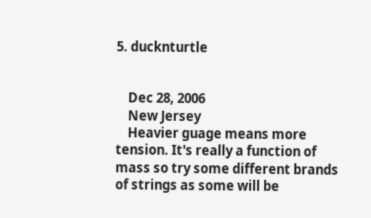5. ducknturtle


    Dec 28, 2006
    New Jersey
    Heavier guage means more tension. It's really a function of mass so try some different brands of strings as some will be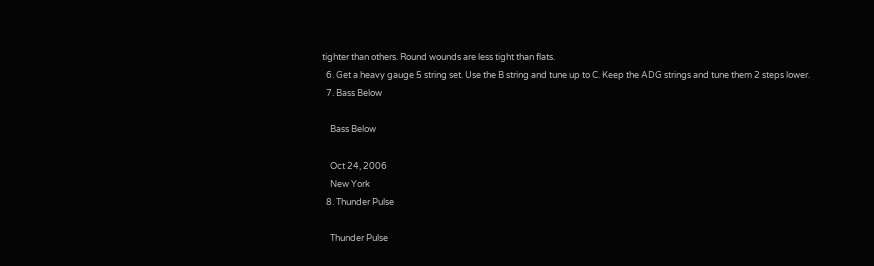tighter than others. Round wounds are less tight than flats.
  6. Get a heavy gauge 5 string set. Use the B string and tune up to C. Keep the ADG strings and tune them 2 steps lower.
  7. Bass Below

    Bass Below

    Oct 24, 2006
    New York
  8. Thunder Pulse

    Thunder Pulse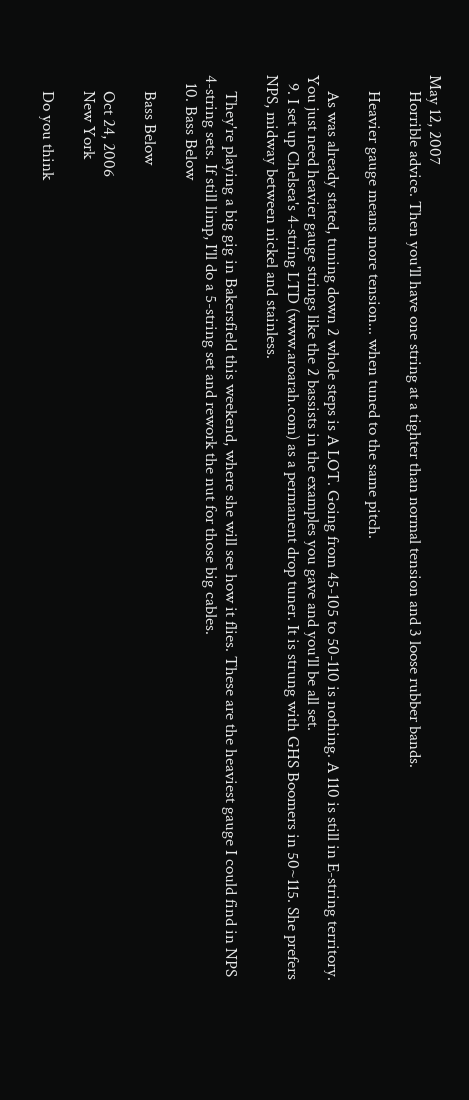May 12, 2007
    Horrible advice. Then you'll have one string at a tighter than normal tension and 3 loose rubber bands.

    Heavier gauge means more tension... when tuned to the same pitch.

    As was already stated, tuning down 2 whole steps is A LOT. Going from 45-105 to 50-110 is nothing. A 110 is still in E-string territory. You just need heavier gauge strings like the 2 bassists in the examples you gave and you'll be all set.
  9. I set up Chelsea's 4-string LTD (www.aroarah.com) as a permanent drop tuner. It is strung with GHS Boomers in 50~115. She prefers NPS, midway between nickel and stainless.

    They're playing a big gig in Bakersfield this weekend, where she will see how it flies. These are the heaviest gauge I could find in NPS 4-string sets. If still limp, I'll do a 5-string set and rework the nut for those big cables.
  10. Bass Below

    Bass Below

    Oct 24, 2006
    New York

    Do you think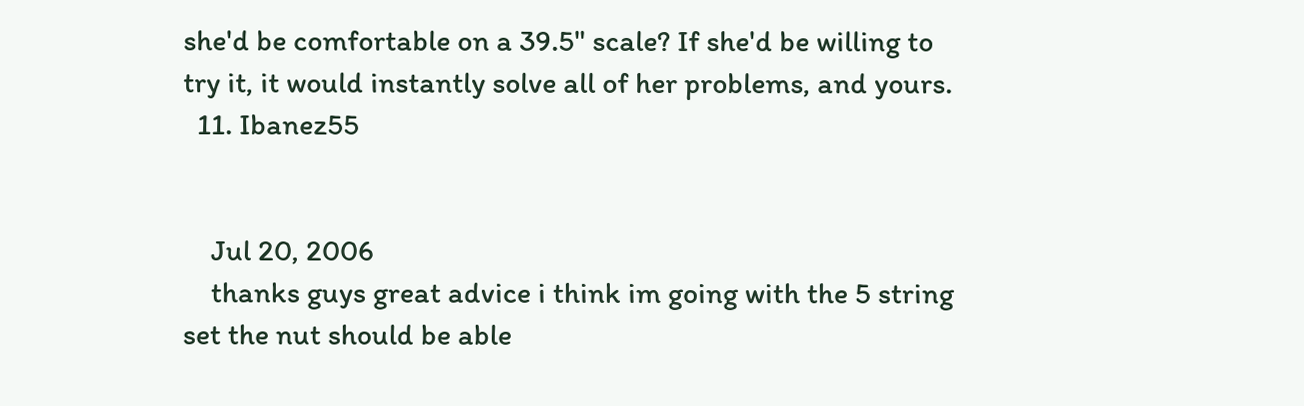she'd be comfortable on a 39.5" scale? If she'd be willing to try it, it would instantly solve all of her problems, and yours.
  11. Ibanez55


    Jul 20, 2006
    thanks guys great advice i think im going with the 5 string set the nut should be able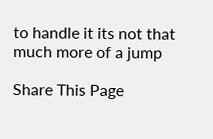to handle it its not that much more of a jump

Share This Page